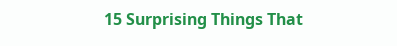15 Surprising Things That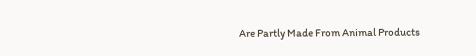Are Partly Made From Animal Products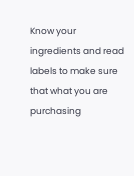Know your ingredients and read labels to make sure that what you are purchasing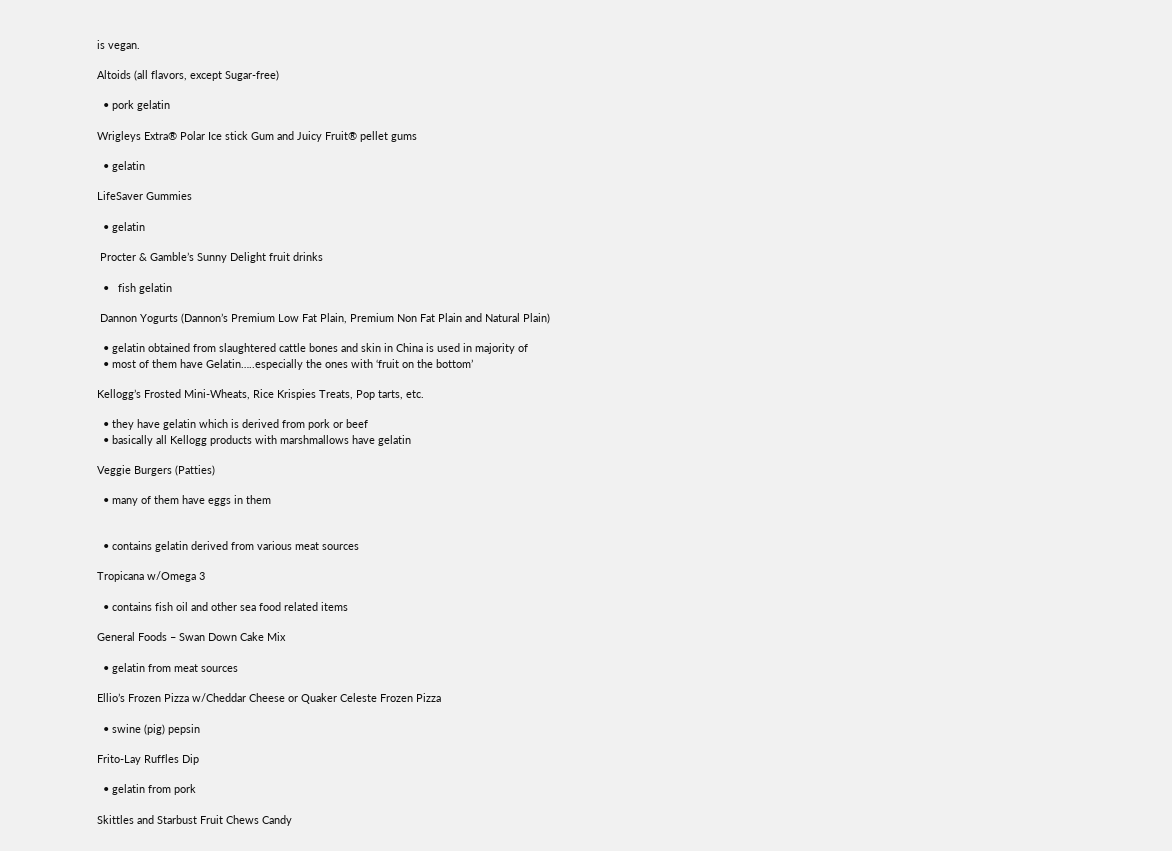is vegan.

Altoids (all flavors, except Sugar-free)

  • pork gelatin

Wrigleys Extra® Polar Ice stick Gum and Juicy Fruit® pellet gums

  • gelatin

LifeSaver Gummies

  • gelatin

 Procter & Gamble’s Sunny Delight fruit drinks

  •   fish gelatin

 Dannon Yogurts (Dannon’s Premium Low Fat Plain, Premium Non Fat Plain and Natural Plain)

  • gelatin obtained from slaughtered cattle bones and skin in China is used in majority of
  • most of them have Gelatin…..especially the ones with ‘fruit on the bottom’

Kellogg’s Frosted Mini-Wheats, Rice Krispies Treats, Pop tarts, etc.

  • they have gelatin which is derived from pork or beef
  • basically all Kellogg products with marshmallows have gelatin

Veggie Burgers (Patties)

  • many of them have eggs in them


  • contains gelatin derived from various meat sources

Tropicana w/Omega 3

  • contains fish oil and other sea food related items

General Foods – Swan Down Cake Mix

  • gelatin from meat sources

Ellio’s Frozen Pizza w/Cheddar Cheese or Quaker Celeste Frozen Pizza

  • swine (pig) pepsin

Frito-Lay Ruffles Dip

  • gelatin from pork

Skittles and Starbust Fruit Chews Candy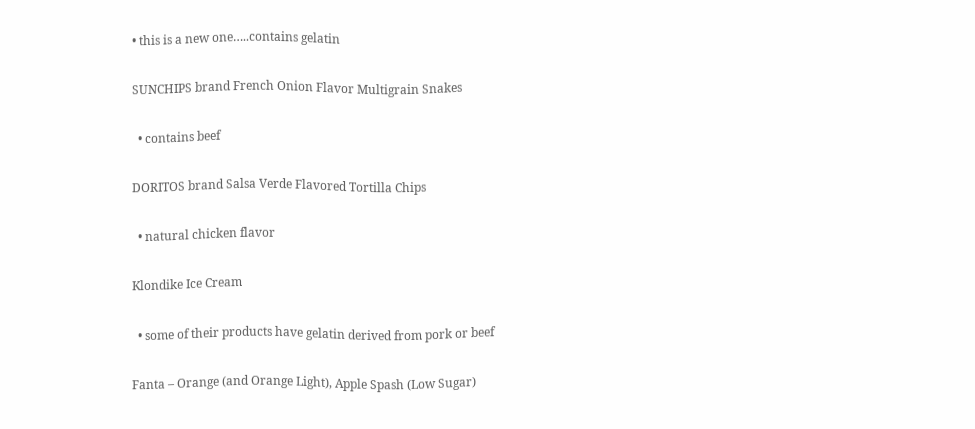• this is a new one…..contains gelatin

SUNCHIPS brand French Onion Flavor Multigrain Snakes

  • contains beef

DORITOS brand Salsa Verde Flavored Tortilla Chips

  • natural chicken flavor

Klondike Ice Cream

  • some of their products have gelatin derived from pork or beef

Fanta – Orange (and Orange Light), Apple Spash (Low Sugar)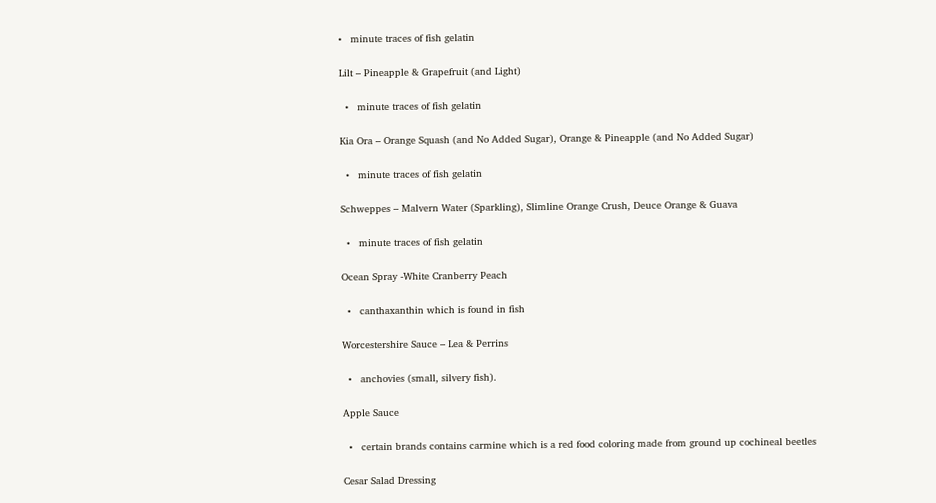•   minute traces of fish gelatin

Lilt – Pineapple & Grapefruit (and Light)

  •   minute traces of fish gelatin

Kia Ora – Orange Squash (and No Added Sugar), Orange & Pineapple (and No Added Sugar)

  •   minute traces of fish gelatin

Schweppes – Malvern Water (Sparkling), Slimline Orange Crush, Deuce Orange & Guava

  •   minute traces of fish gelatin

Ocean Spray -White Cranberry Peach

  •   canthaxanthin which is found in fish

Worcestershire Sauce – Lea & Perrins

  •   anchovies (small, silvery fish).

Apple Sauce

  •   certain brands contains carmine which is a red food coloring made from ground up cochineal beetles

Cesar Salad Dressing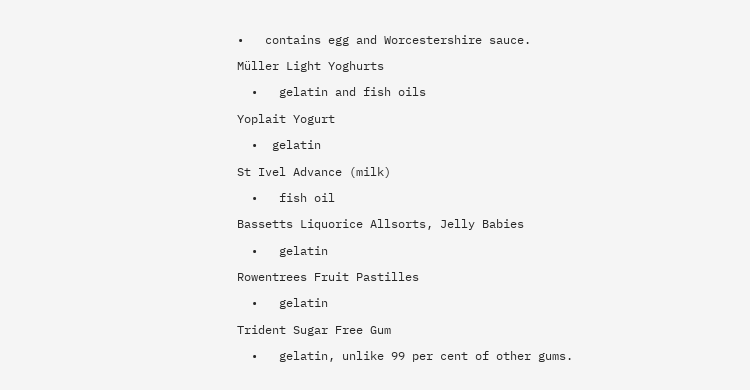•   contains egg and Worcestershire sauce.

Müller Light Yoghurts

  •   gelatin and fish oils

Yoplait Yogurt

  •  gelatin

St Ivel Advance (milk)

  •   fish oil

Bassetts Liquorice Allsorts, Jelly Babies

  •   gelatin

Rowentrees Fruit Pastilles

  •   gelatin

Trident Sugar Free Gum

  •   gelatin, unlike 99 per cent of other gums.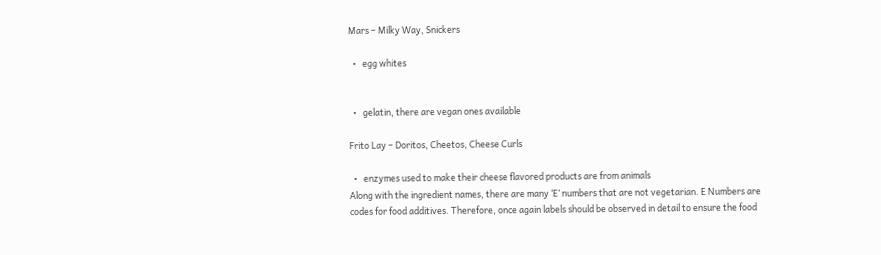Mars – Milky Way, Snickers

  •   egg whites


  •   gelatin, there are vegan ones available

Frito Lay – Doritos, Cheetos, Cheese Curls

  •   enzymes used to make their cheese flavored products are from animals
Along with the ingredient names, there are many ‘E’ numbers that are not vegetarian. E Numbers are codes for food additives. Therefore, once again labels should be observed in detail to ensure the food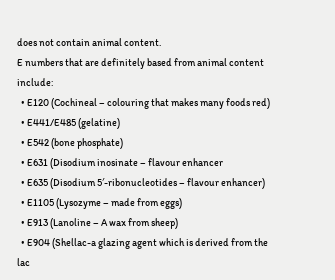does not contain animal content.
E numbers that are definitely based from animal content include:
  • E120 (Cochineal – colouring that makes many foods red)
  • E441/E485 (gelatine)
  • E542 (bone phosphate)
  • E631 (Disodium inosinate – flavour enhancer
  • E635 (Disodium 5′-ribonucleotides – flavour enhancer)
  • E1105 (Lysozyme – made from eggs)
  • E913 (Lanoline – A wax from sheep)
  • E904 (Shellac-a glazing agent which is derived from the lac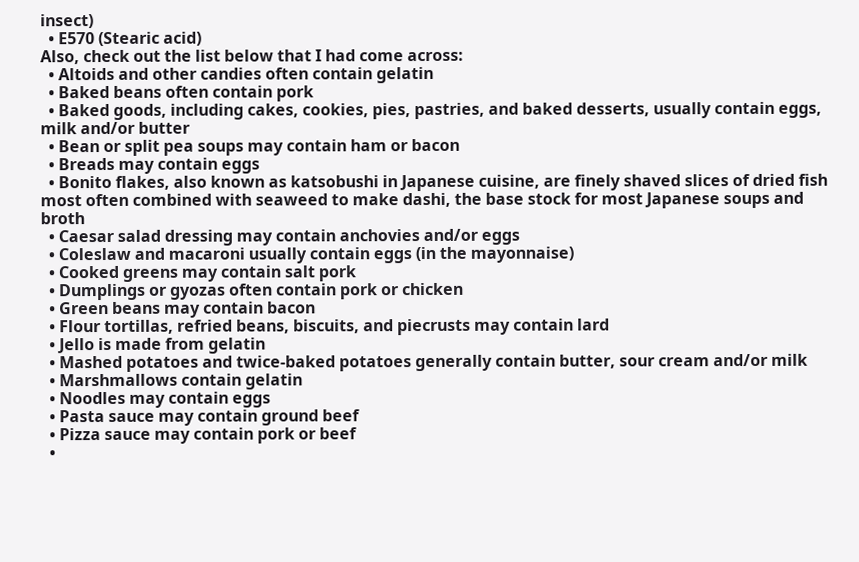insect)
  • E570 (Stearic acid)
Also, check out the list below that I had come across:
  • Altoids and other candies often contain gelatin
  • Baked beans often contain pork
  • Baked goods, including cakes, cookies, pies, pastries, and baked desserts, usually contain eggs, milk and/or butter
  • Bean or split pea soups may contain ham or bacon
  • Breads may contain eggs
  • Bonito flakes, also known as katsobushi in Japanese cuisine, are finely shaved slices of dried fish most often combined with seaweed to make dashi, the base stock for most Japanese soups and broth
  • Caesar salad dressing may contain anchovies and/or eggs
  • Coleslaw and macaroni usually contain eggs (in the mayonnaise)
  • Cooked greens may contain salt pork
  • Dumplings or gyozas often contain pork or chicken
  • Green beans may contain bacon
  • Flour tortillas, refried beans, biscuits, and piecrusts may contain lard
  • Jello is made from gelatin
  • Mashed potatoes and twice-baked potatoes generally contain butter, sour cream and/or milk
  • Marshmallows contain gelatin
  • Noodles may contain eggs
  • Pasta sauce may contain ground beef
  • Pizza sauce may contain pork or beef
  •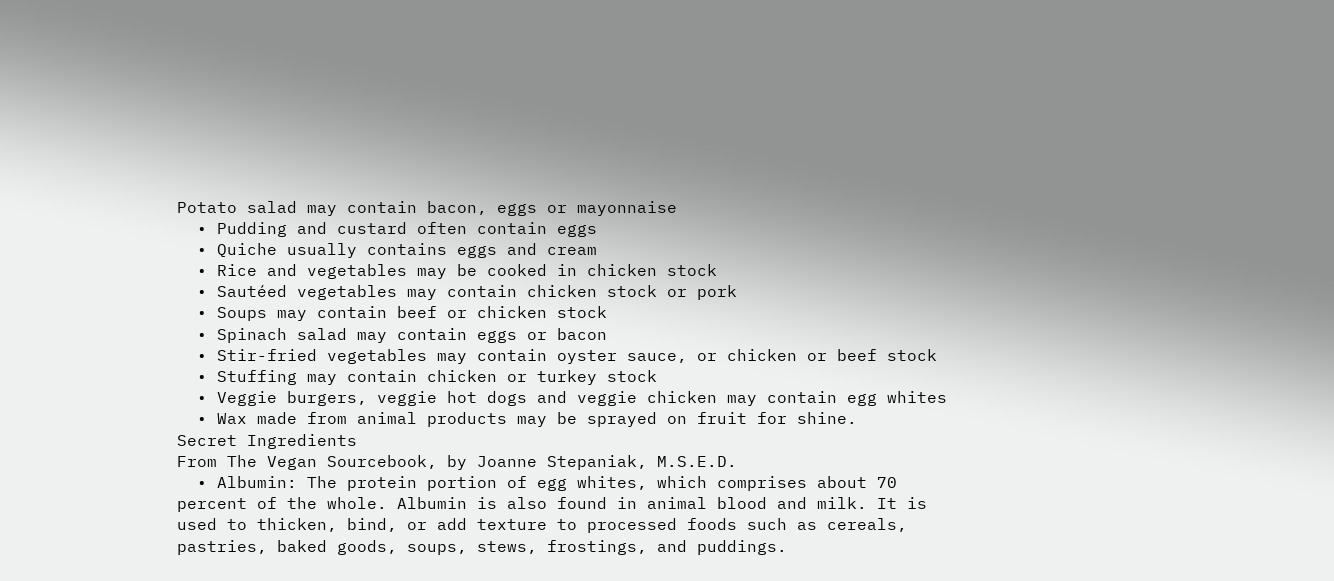Potato salad may contain bacon, eggs or mayonnaise
  • Pudding and custard often contain eggs
  • Quiche usually contains eggs and cream
  • Rice and vegetables may be cooked in chicken stock
  • Sautéed vegetables may contain chicken stock or pork
  • Soups may contain beef or chicken stock
  • Spinach salad may contain eggs or bacon
  • Stir-fried vegetables may contain oyster sauce, or chicken or beef stock
  • Stuffing may contain chicken or turkey stock
  • Veggie burgers, veggie hot dogs and veggie chicken may contain egg whites
  • Wax made from animal products may be sprayed on fruit for shine.
Secret Ingredients
From The Vegan Sourcebook, by Joanne Stepaniak, M.S.E.D.
  • Albumin: The protein portion of egg whites, which comprises about 70 percent of the whole. Albumin is also found in animal blood and milk. It is used to thicken, bind, or add texture to processed foods such as cereals, pastries, baked goods, soups, stews, frostings, and puddings.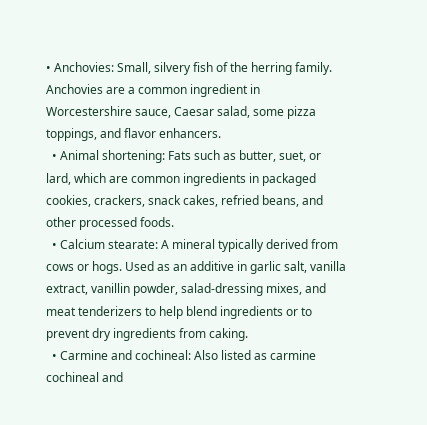• Anchovies: Small, silvery fish of the herring family. Anchovies are a common ingredient in Worcestershire sauce, Caesar salad, some pizza toppings, and flavor enhancers.
  • Animal shortening: Fats such as butter, suet, or lard, which are common ingredients in packaged cookies, crackers, snack cakes, refried beans, and other processed foods.
  • Calcium stearate: A mineral typically derived from cows or hogs. Used as an additive in garlic salt, vanilla extract, vanillin powder, salad-dressing mixes, and meat tenderizers to help blend ingredients or to prevent dry ingredients from caking.
  • Carmine and cochineal: Also listed as carmine cochineal and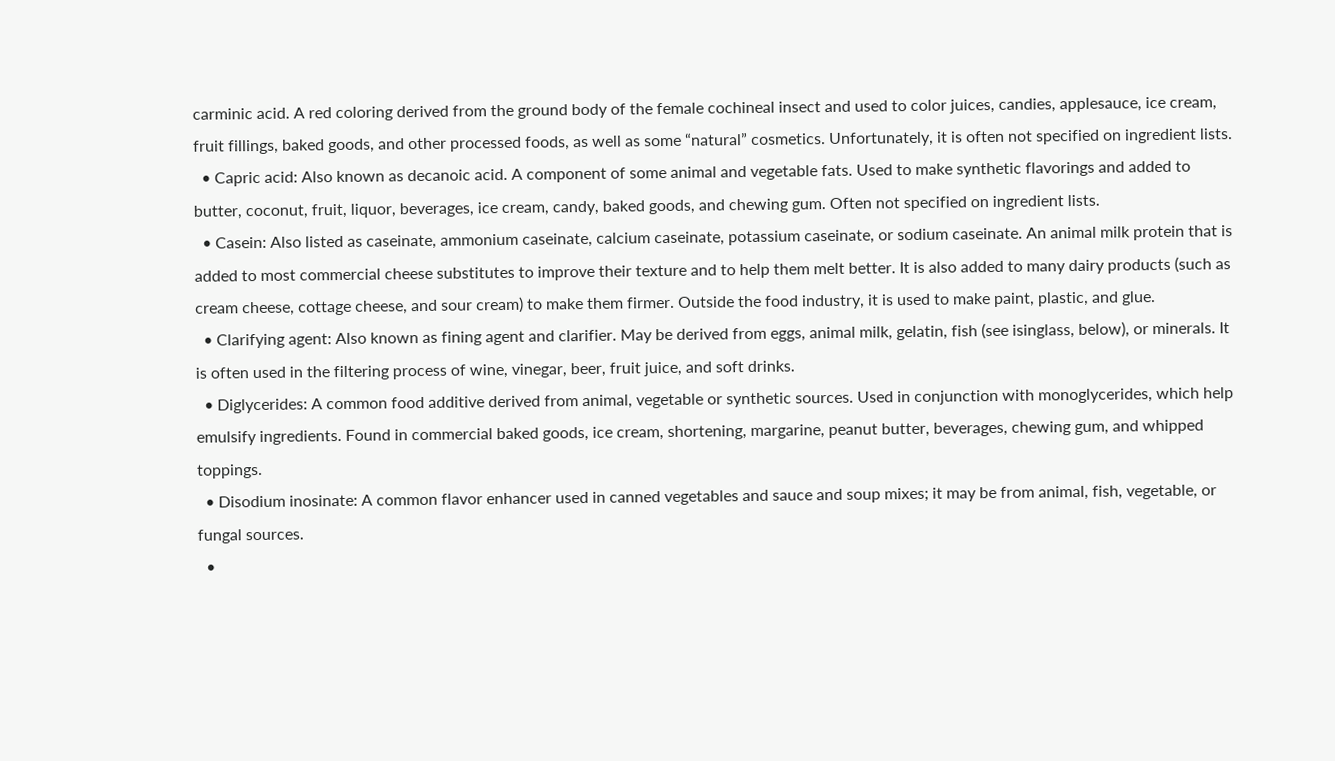carminic acid. A red coloring derived from the ground body of the female cochineal insect and used to color juices, candies, applesauce, ice cream, fruit fillings, baked goods, and other processed foods, as well as some “natural” cosmetics. Unfortunately, it is often not specified on ingredient lists.
  • Capric acid: Also known as decanoic acid. A component of some animal and vegetable fats. Used to make synthetic flavorings and added to butter, coconut, fruit, liquor, beverages, ice cream, candy, baked goods, and chewing gum. Often not specified on ingredient lists.
  • Casein: Also listed as caseinate, ammonium caseinate, calcium caseinate, potassium caseinate, or sodium caseinate. An animal milk protein that is added to most commercial cheese substitutes to improve their texture and to help them melt better. It is also added to many dairy products (such as cream cheese, cottage cheese, and sour cream) to make them firmer. Outside the food industry, it is used to make paint, plastic, and glue.
  • Clarifying agent: Also known as fining agent and clarifier. May be derived from eggs, animal milk, gelatin, fish (see isinglass, below), or minerals. It is often used in the filtering process of wine, vinegar, beer, fruit juice, and soft drinks.
  • Diglycerides: A common food additive derived from animal, vegetable or synthetic sources. Used in conjunction with monoglycerides, which help emulsify ingredients. Found in commercial baked goods, ice cream, shortening, margarine, peanut butter, beverages, chewing gum, and whipped toppings.
  • Disodium inosinate: A common flavor enhancer used in canned vegetables and sauce and soup mixes; it may be from animal, fish, vegetable, or fungal sources.
  •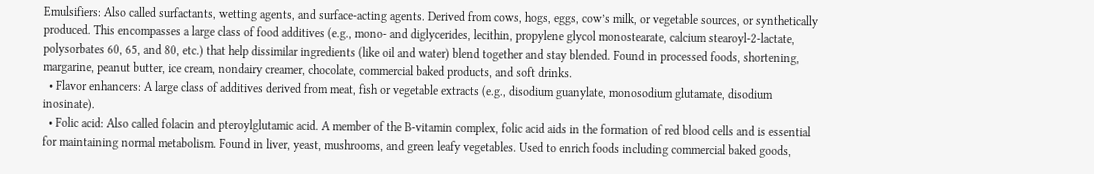Emulsifiers: Also called surfactants, wetting agents, and surface-acting agents. Derived from cows, hogs, eggs, cow’s milk, or vegetable sources, or synthetically produced. This encompasses a large class of food additives (e.g., mono- and diglycerides, lecithin, propylene glycol monostearate, calcium stearoyl-2-lactate, polysorbates 60, 65, and 80, etc.) that help dissimilar ingredients (like oil and water) blend together and stay blended. Found in processed foods, shortening, margarine, peanut butter, ice cream, nondairy creamer, chocolate, commercial baked products, and soft drinks.
  • Flavor enhancers: A large class of additives derived from meat, fish or vegetable extracts (e.g., disodium guanylate, monosodium glutamate, disodium inosinate).
  • Folic acid: Also called folacin and pteroylglutamic acid. A member of the B-vitamin complex, folic acid aids in the formation of red blood cells and is essential for maintaining normal metabolism. Found in liver, yeast, mushrooms, and green leafy vegetables. Used to enrich foods including commercial baked goods,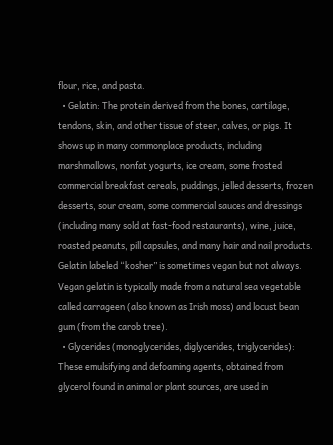flour, rice, and pasta.
  • Gelatin: The protein derived from the bones, cartilage, tendons, skin, and other tissue of steer, calves, or pigs. It shows up in many commonplace products, including marshmallows, nonfat yogurts, ice cream, some frosted commercial breakfast cereals, puddings, jelled desserts, frozen desserts, sour cream, some commercial sauces and dressings (including many sold at fast-food restaurants), wine, juice, roasted peanuts, pill capsules, and many hair and nail products. Gelatin labeled “kosher” is sometimes vegan but not always. Vegan gelatin is typically made from a natural sea vegetable called carrageen (also known as Irish moss) and locust bean gum (from the carob tree).
  • Glycerides (monoglycerides, diglycerides, triglycerides): These emulsifying and defoaming agents, obtained from glycerol found in animal or plant sources, are used in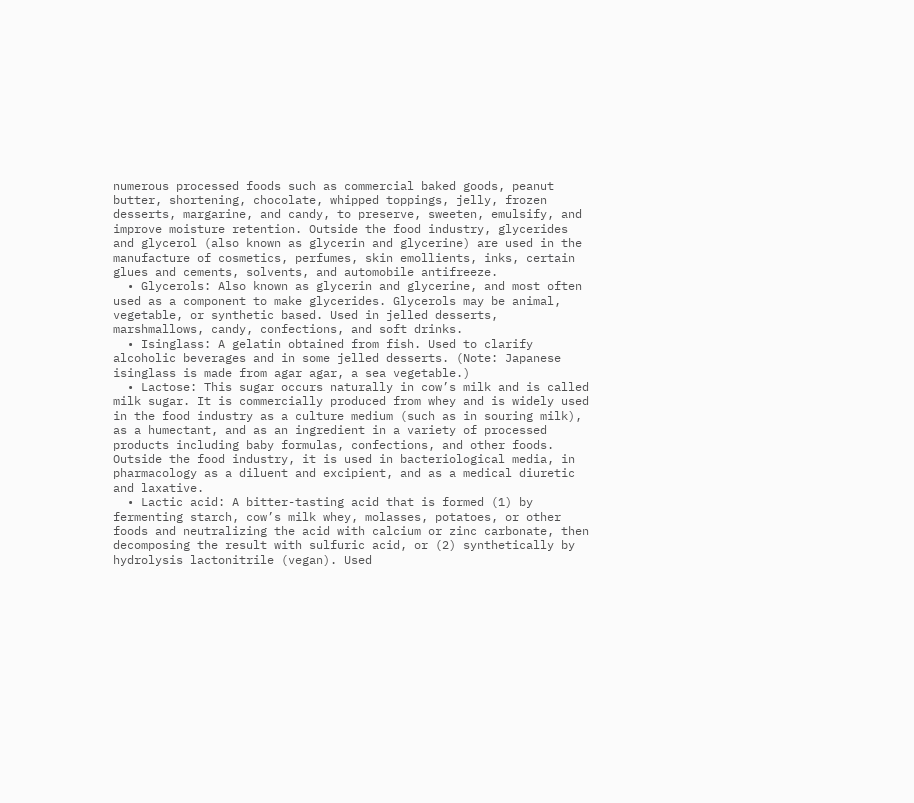numerous processed foods such as commercial baked goods, peanut butter, shortening, chocolate, whipped toppings, jelly, frozen desserts, margarine, and candy, to preserve, sweeten, emulsify, and improve moisture retention. Outside the food industry, glycerides and glycerol (also known as glycerin and glycerine) are used in the manufacture of cosmetics, perfumes, skin emollients, inks, certain glues and cements, solvents, and automobile antifreeze.
  • Glycerols: Also known as glycerin and glycerine, and most often used as a component to make glycerides. Glycerols may be animal, vegetable, or synthetic based. Used in jelled desserts, marshmallows, candy, confections, and soft drinks.
  • Isinglass: A gelatin obtained from fish. Used to clarify alcoholic beverages and in some jelled desserts. (Note: Japanese isinglass is made from agar agar, a sea vegetable.)
  • Lactose: This sugar occurs naturally in cow’s milk and is called milk sugar. It is commercially produced from whey and is widely used in the food industry as a culture medium (such as in souring milk), as a humectant, and as an ingredient in a variety of processed products including baby formulas, confections, and other foods. Outside the food industry, it is used in bacteriological media, in pharmacology as a diluent and excipient, and as a medical diuretic and laxative.
  • Lactic acid: A bitter-tasting acid that is formed (1) by fermenting starch, cow’s milk whey, molasses, potatoes, or other foods and neutralizing the acid with calcium or zinc carbonate, then decomposing the result with sulfuric acid, or (2) synthetically by hydrolysis lactonitrile (vegan). Used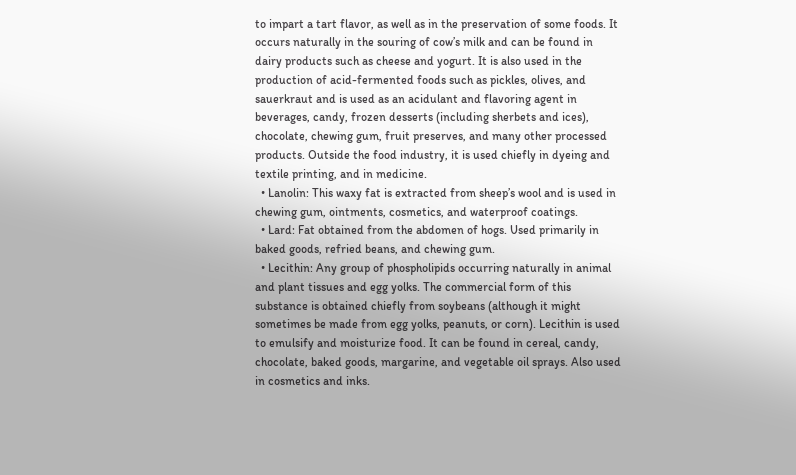to impart a tart flavor, as well as in the preservation of some foods. It occurs naturally in the souring of cow’s milk and can be found in dairy products such as cheese and yogurt. It is also used in the production of acid-fermented foods such as pickles, olives, and sauerkraut and is used as an acidulant and flavoring agent in beverages, candy, frozen desserts (including sherbets and ices), chocolate, chewing gum, fruit preserves, and many other processed products. Outside the food industry, it is used chiefly in dyeing and textile printing, and in medicine.
  • Lanolin: This waxy fat is extracted from sheep’s wool and is used in chewing gum, ointments, cosmetics, and waterproof coatings.
  • Lard: Fat obtained from the abdomen of hogs. Used primarily in baked goods, refried beans, and chewing gum.
  • Lecithin: Any group of phospholipids occurring naturally in animal and plant tissues and egg yolks. The commercial form of this substance is obtained chiefly from soybeans (although it might sometimes be made from egg yolks, peanuts, or corn). Lecithin is used to emulsify and moisturize food. It can be found in cereal, candy, chocolate, baked goods, margarine, and vegetable oil sprays. Also used in cosmetics and inks.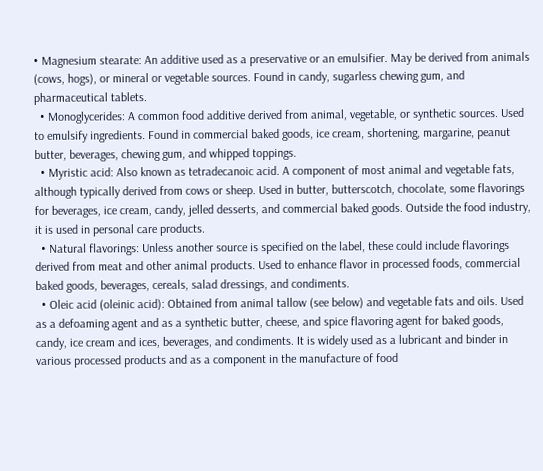• Magnesium stearate: An additive used as a preservative or an emulsifier. May be derived from animals (cows, hogs), or mineral or vegetable sources. Found in candy, sugarless chewing gum, and pharmaceutical tablets.
  • Monoglycerides: A common food additive derived from animal, vegetable, or synthetic sources. Used to emulsify ingredients. Found in commercial baked goods, ice cream, shortening, margarine, peanut butter, beverages, chewing gum, and whipped toppings.
  • Myristic acid: Also known as tetradecanoic acid. A component of most animal and vegetable fats, although typically derived from cows or sheep. Used in butter, butterscotch, chocolate, some flavorings for beverages, ice cream, candy, jelled desserts, and commercial baked goods. Outside the food industry, it is used in personal care products.
  • Natural flavorings: Unless another source is specified on the label, these could include flavorings derived from meat and other animal products. Used to enhance flavor in processed foods, commercial baked goods, beverages, cereals, salad dressings, and condiments.
  • Oleic acid (oleinic acid): Obtained from animal tallow (see below) and vegetable fats and oils. Used as a defoaming agent and as a synthetic butter, cheese, and spice flavoring agent for baked goods, candy, ice cream and ices, beverages, and condiments. It is widely used as a lubricant and binder in various processed products and as a component in the manufacture of food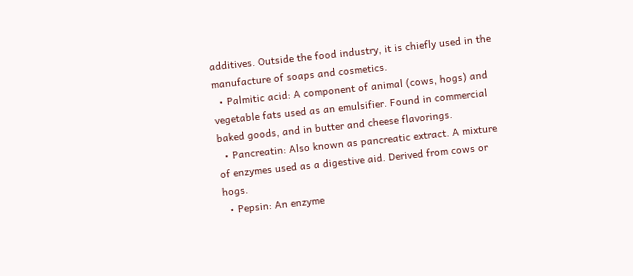additives. Outside the food industry, it is chiefly used in the manufacture of soaps and cosmetics.
  • Palmitic acid: A component of animal (cows, hogs) and vegetable fats used as an emulsifier. Found in commercial baked goods, and in butter and cheese flavorings.
  • Pancreatin: Also known as pancreatic extract. A mixture of enzymes used as a digestive aid. Derived from cows or hogs.
  • Pepsin: An enzyme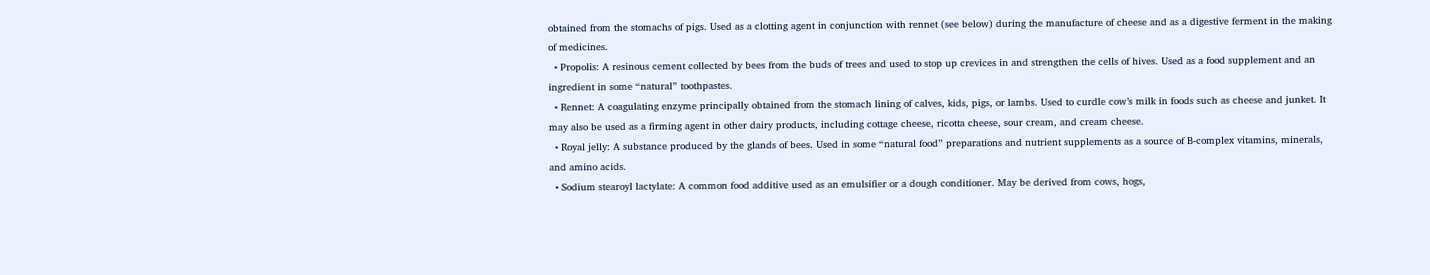obtained from the stomachs of pigs. Used as a clotting agent in conjunction with rennet (see below) during the manufacture of cheese and as a digestive ferment in the making of medicines.
  • Propolis: A resinous cement collected by bees from the buds of trees and used to stop up crevices in and strengthen the cells of hives. Used as a food supplement and an ingredient in some “natural” toothpastes.
  • Rennet: A coagulating enzyme principally obtained from the stomach lining of calves, kids, pigs, or lambs. Used to curdle cow’s milk in foods such as cheese and junket. It may also be used as a firming agent in other dairy products, including cottage cheese, ricotta cheese, sour cream, and cream cheese.
  • Royal jelly: A substance produced by the glands of bees. Used in some “natural food” preparations and nutrient supplements as a source of B-complex vitamins, minerals, and amino acids.
  • Sodium stearoyl lactylate: A common food additive used as an emulsifier or a dough conditioner. May be derived from cows, hogs,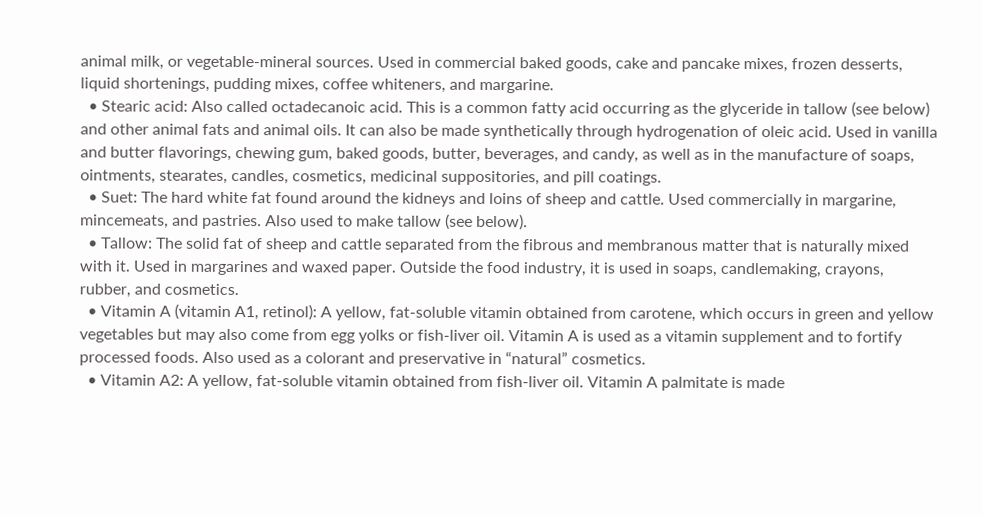animal milk, or vegetable-mineral sources. Used in commercial baked goods, cake and pancake mixes, frozen desserts, liquid shortenings, pudding mixes, coffee whiteners, and margarine.
  • Stearic acid: Also called octadecanoic acid. This is a common fatty acid occurring as the glyceride in tallow (see below) and other animal fats and animal oils. It can also be made synthetically through hydrogenation of oleic acid. Used in vanilla and butter flavorings, chewing gum, baked goods, butter, beverages, and candy, as well as in the manufacture of soaps, ointments, stearates, candles, cosmetics, medicinal suppositories, and pill coatings.
  • Suet: The hard white fat found around the kidneys and loins of sheep and cattle. Used commercially in margarine, mincemeats, and pastries. Also used to make tallow (see below).
  • Tallow: The solid fat of sheep and cattle separated from the fibrous and membranous matter that is naturally mixed with it. Used in margarines and waxed paper. Outside the food industry, it is used in soaps, candlemaking, crayons, rubber, and cosmetics.
  • Vitamin A (vitamin A1, retinol): A yellow, fat-soluble vitamin obtained from carotene, which occurs in green and yellow vegetables but may also come from egg yolks or fish-liver oil. Vitamin A is used as a vitamin supplement and to fortify processed foods. Also used as a colorant and preservative in “natural” cosmetics.
  • Vitamin A2: A yellow, fat-soluble vitamin obtained from fish-liver oil. Vitamin A palmitate is made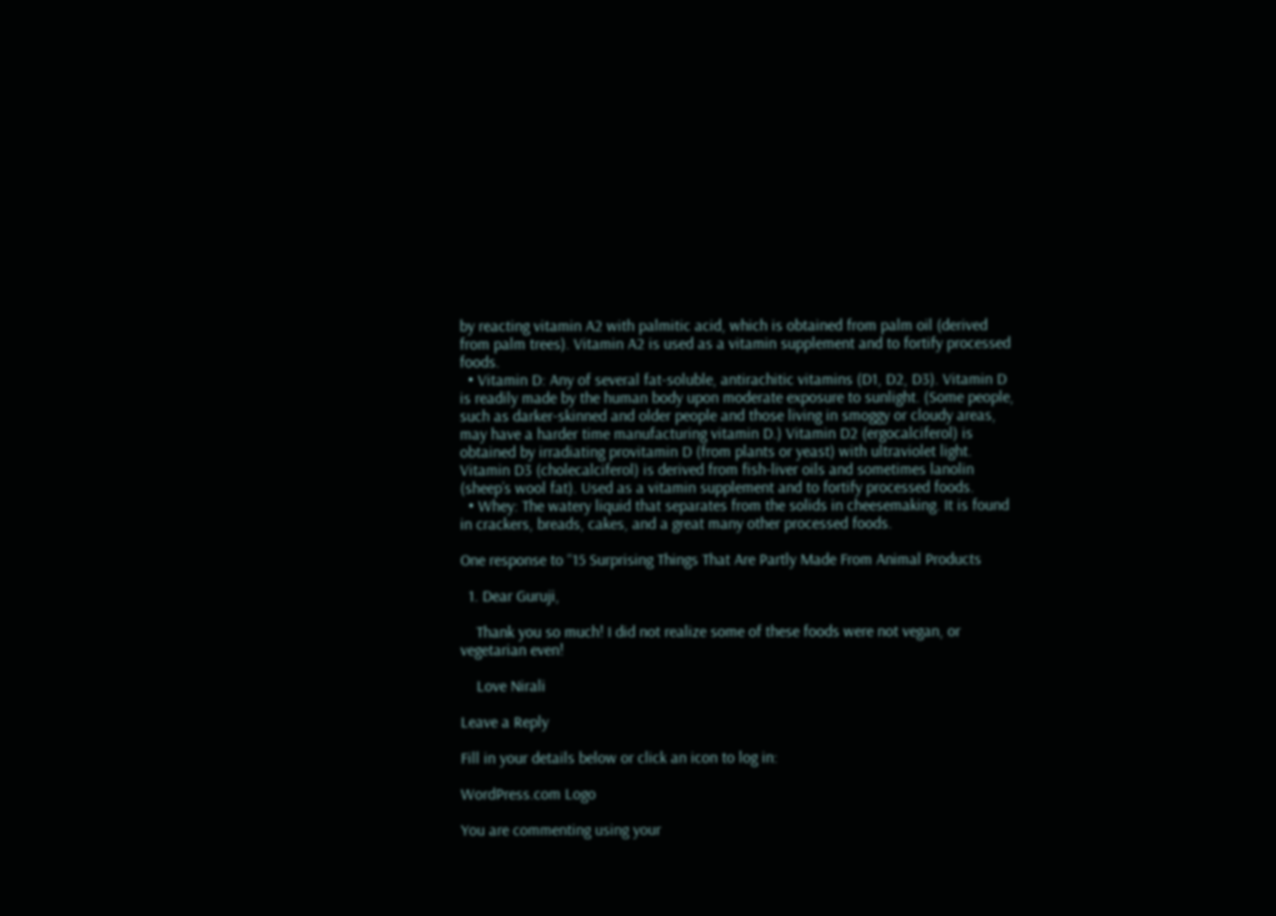by reacting vitamin A2 with palmitic acid, which is obtained from palm oil (derived from palm trees). Vitamin A2 is used as a vitamin supplement and to fortify processed foods.
  • Vitamin D: Any of several fat-soluble, antirachitic vitamins (D1, D2, D3). Vitamin D is readily made by the human body upon moderate exposure to sunlight. (Some people, such as darker-skinned and older people and those living in smoggy or cloudy areas, may have a harder time manufacturing vitamin D.) Vitamin D2 (ergocalciferol) is obtained by irradiating provitamin D (from plants or yeast) with ultraviolet light. Vitamin D3 (cholecalciferol) is derived from fish-liver oils and sometimes lanolin (sheep’s wool fat). Used as a vitamin supplement and to fortify processed foods.
  • Whey: The watery liquid that separates from the solids in cheesemaking. It is found in crackers, breads, cakes, and a great many other processed foods.

One response to “15 Surprising Things That Are Partly Made From Animal Products

  1. Dear Guruji,

    Thank you so much! I did not realize some of these foods were not vegan, or vegetarian even!

    Love Nirali

Leave a Reply

Fill in your details below or click an icon to log in:

WordPress.com Logo

You are commenting using your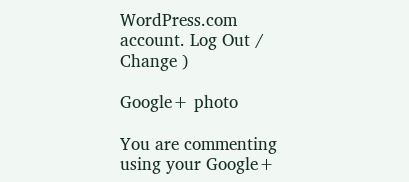WordPress.com account. Log Out /  Change )

Google+ photo

You are commenting using your Google+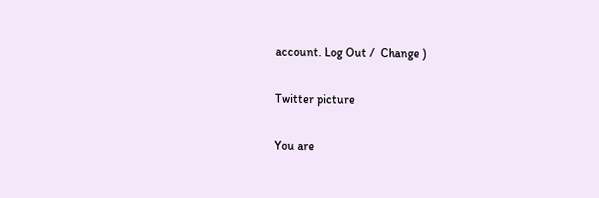account. Log Out /  Change )

Twitter picture

You are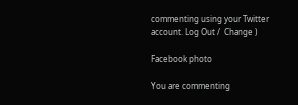commenting using your Twitter account. Log Out /  Change )

Facebook photo

You are commenting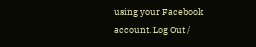using your Facebook account. Log Out /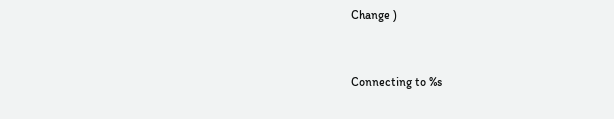Change )


Connecting to %s